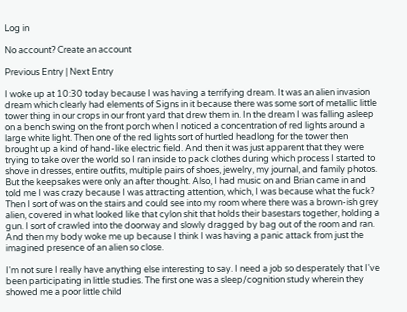Log in

No account? Create an account

Previous Entry | Next Entry

I woke up at 10:30 today because I was having a terrifying dream. It was an alien invasion dream which clearly had elements of Signs in it because there was some sort of metallic little tower thing in our crops in our front yard that drew them in. In the dream I was falling asleep on a bench swing on the front porch when I noticed a concentration of red lights around a large white light. Then one of the red lights sort of hurtled headlong for the tower then brought up a kind of hand-like electric field. And then it was just apparent that they were trying to take over the world so I ran inside to pack clothes during which process I started to shove in dresses, entire outfits, multiple pairs of shoes, jewelry, my journal, and family photos. But the keepsakes were only an after thought. Also, I had music on and Brian came in and told me I was crazy because I was attracting attention, which, I was because what the fuck? Then I sort of was on the stairs and could see into my room where there was a brown-ish grey alien, covered in what looked like that cylon shit that holds their basestars together, holding a gun. I sort of crawled into the doorway and slowly dragged by bag out of the room and ran. And then my body woke me up because I think I was having a panic attack from just the imagined presence of an alien so close.

I'm not sure I really have anything else interesting to say. I need a job so desperately that I've been participating in little studies. The first one was a sleep/cognition study wherein they showed me a poor little child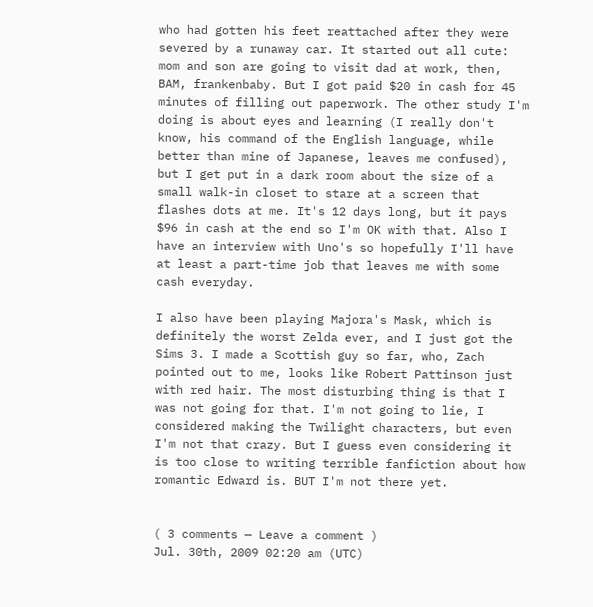who had gotten his feet reattached after they were severed by a runaway car. It started out all cute: mom and son are going to visit dad at work, then, BAM, frankenbaby. But I got paid $20 in cash for 45 minutes of filling out paperwork. The other study I'm doing is about eyes and learning (I really don't know, his command of the English language, while better than mine of Japanese, leaves me confused), but I get put in a dark room about the size of a small walk-in closet to stare at a screen that flashes dots at me. It's 12 days long, but it pays $96 in cash at the end so I'm OK with that. Also I have an interview with Uno's so hopefully I'll have at least a part-time job that leaves me with some cash everyday.

I also have been playing Majora's Mask, which is definitely the worst Zelda ever, and I just got the Sims 3. I made a Scottish guy so far, who, Zach pointed out to me, looks like Robert Pattinson just with red hair. The most disturbing thing is that I was not going for that. I'm not going to lie, I considered making the Twilight characters, but even I'm not that crazy. But I guess even considering it is too close to writing terrible fanfiction about how romantic Edward is. BUT I'm not there yet.


( 3 comments — Leave a comment )
Jul. 30th, 2009 02:20 am (UTC)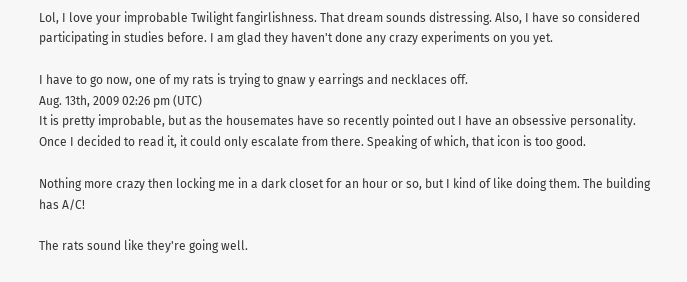Lol, I love your improbable Twilight fangirlishness. That dream sounds distressing. Also, I have so considered participating in studies before. I am glad they haven't done any crazy experiments on you yet.

I have to go now, one of my rats is trying to gnaw y earrings and necklaces off.
Aug. 13th, 2009 02:26 pm (UTC)
It is pretty improbable, but as the housemates have so recently pointed out I have an obsessive personality. Once I decided to read it, it could only escalate from there. Speaking of which, that icon is too good.

Nothing more crazy then locking me in a dark closet for an hour or so, but I kind of like doing them. The building has A/C!

The rats sound like they're going well.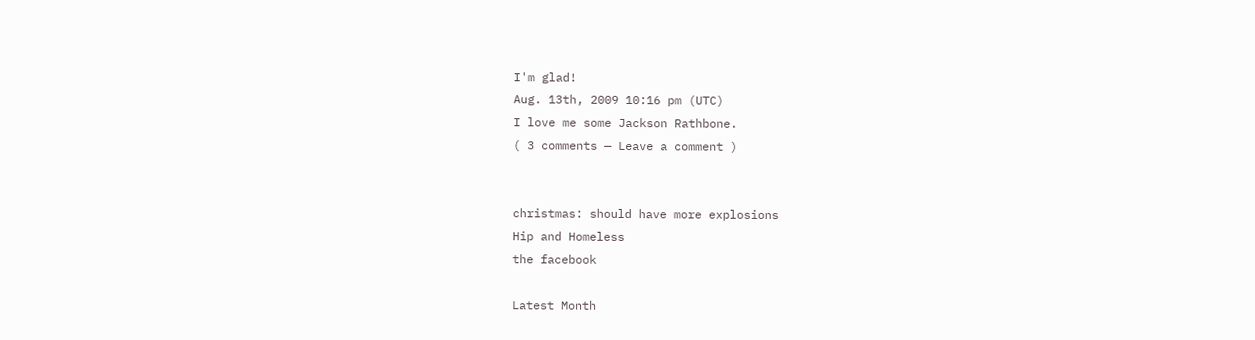I'm glad!
Aug. 13th, 2009 10:16 pm (UTC)
I love me some Jackson Rathbone.
( 3 comments — Leave a comment )


christmas: should have more explosions
Hip and Homeless
the facebook

Latest Month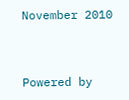November 2010



Powered by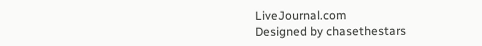LiveJournal.com
Designed by chasethestars